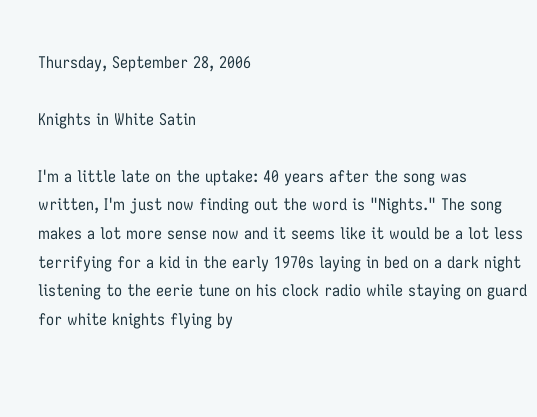Thursday, September 28, 2006

Knights in White Satin

I'm a little late on the uptake: 40 years after the song was written, I'm just now finding out the word is "Nights." The song makes a lot more sense now and it seems like it would be a lot less terrifying for a kid in the early 1970s laying in bed on a dark night listening to the eerie tune on his clock radio while staying on guard for white knights flying by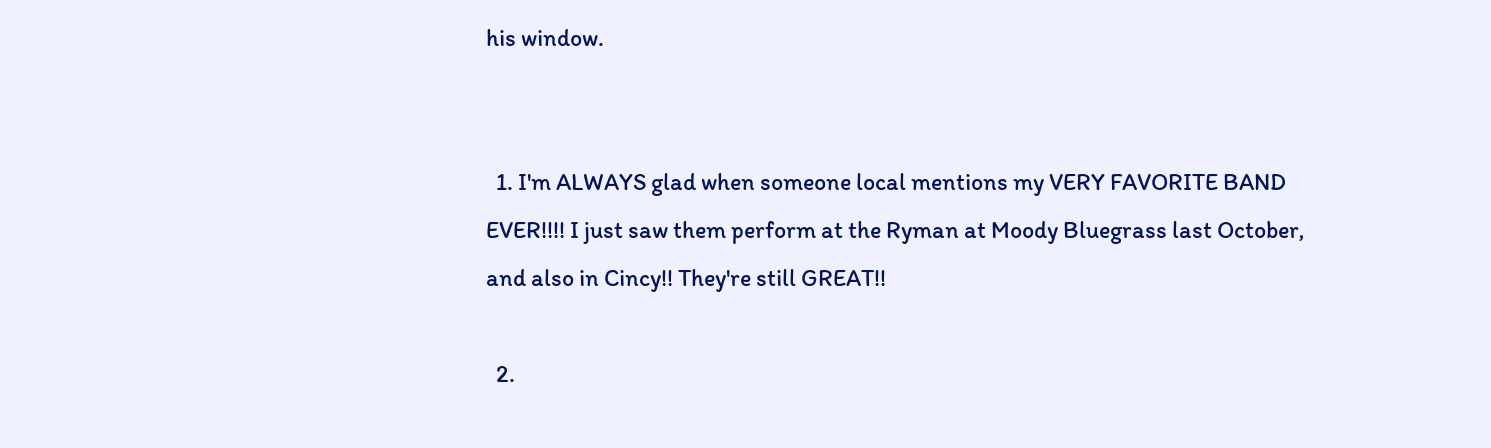his window.


  1. I'm ALWAYS glad when someone local mentions my VERY FAVORITE BAND EVER!!!! I just saw them perform at the Ryman at Moody Bluegrass last October, and also in Cincy!! They're still GREAT!!

  2.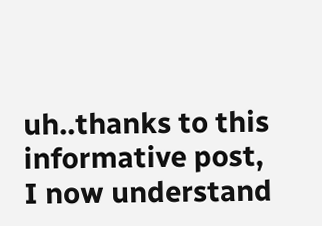uh..thanks to this informative post, I now understand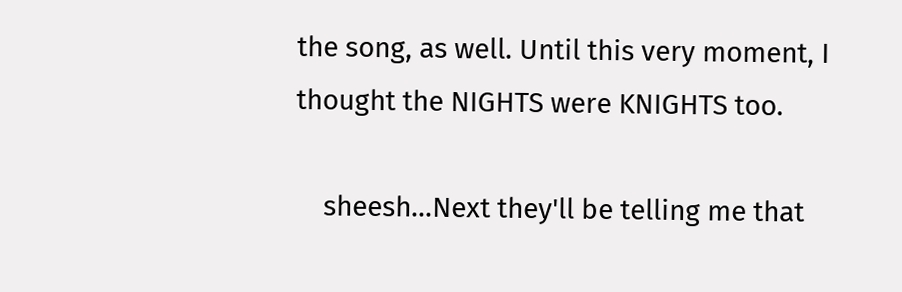the song, as well. Until this very moment, I thought the NIGHTS were KNIGHTS too.

    sheesh...Next they'll be telling me that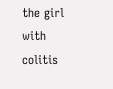the girl with colitis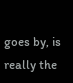goes by, is really the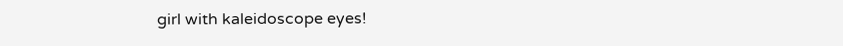girl with kaleidoscope eyes!